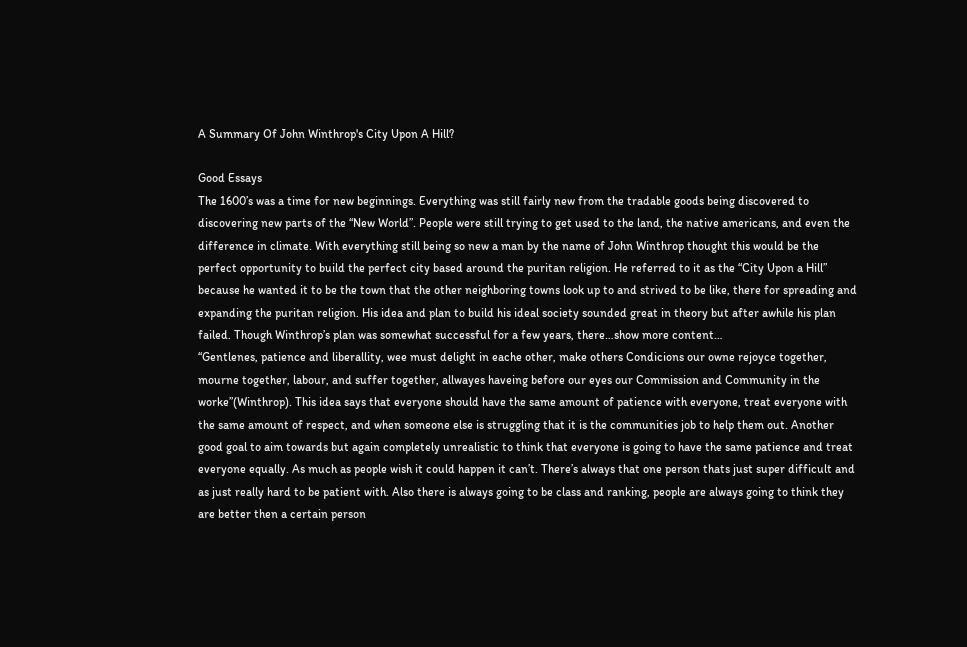A Summary Of John Winthrop's City Upon A Hill?

Good Essays
The 1600’s was a time for new beginnings. Everything was still fairly new from the tradable goods being discovered to discovering new parts of the “New World”. People were still trying to get used to the land, the native americans, and even the difference in climate. With everything still being so new a man by the name of John Winthrop thought this would be the perfect opportunity to build the perfect city based around the puritan religion. He referred to it as the “City Upon a Hill” because he wanted it to be the town that the other neighboring towns look up to and strived to be like, there for spreading and expanding the puritan religion. His idea and plan to build his ideal society sounded great in theory but after awhile his plan failed. Though Winthrop’s plan was somewhat successful for a few years, there…show more content…
“Gentlenes, patience and liberallity, wee must delight in eache other, make others Condicions our owne rejoyce together, mourne together, labour, and suffer together, allwayes haveing before our eyes our Commission and Community in the worke”(Winthrop). This idea says that everyone should have the same amount of patience with everyone, treat everyone with the same amount of respect, and when someone else is struggling that it is the communities job to help them out. Another good goal to aim towards but again completely unrealistic to think that everyone is going to have the same patience and treat everyone equally. As much as people wish it could happen it can’t. There’s always that one person thats just super difficult and as just really hard to be patient with. Also there is always going to be class and ranking, people are always going to think they are better then a certain person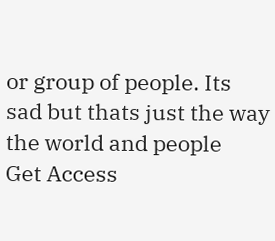or group of people. Its sad but thats just the way the world and people
Get Access